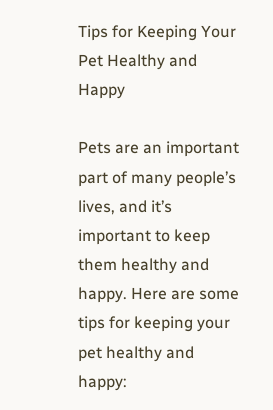Tips for Keeping Your Pet Healthy and Happy

Pets are an important part of many people’s lives, and it’s important to keep them healthy and happy. Here are some tips for keeping your pet healthy and happy: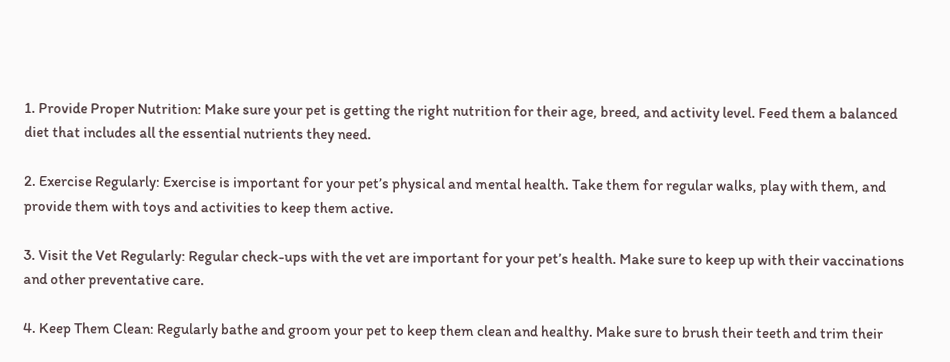1. Provide Proper Nutrition: Make sure your pet is getting the right nutrition for their age, breed, and activity level. Feed them a balanced diet that includes all the essential nutrients they need.

2. Exercise Regularly: Exercise is important for your pet’s physical and mental health. Take them for regular walks, play with them, and provide them with toys and activities to keep them active.

3. Visit the Vet Regularly: Regular check-ups with the vet are important for your pet’s health. Make sure to keep up with their vaccinations and other preventative care.

4. Keep Them Clean: Regularly bathe and groom your pet to keep them clean and healthy. Make sure to brush their teeth and trim their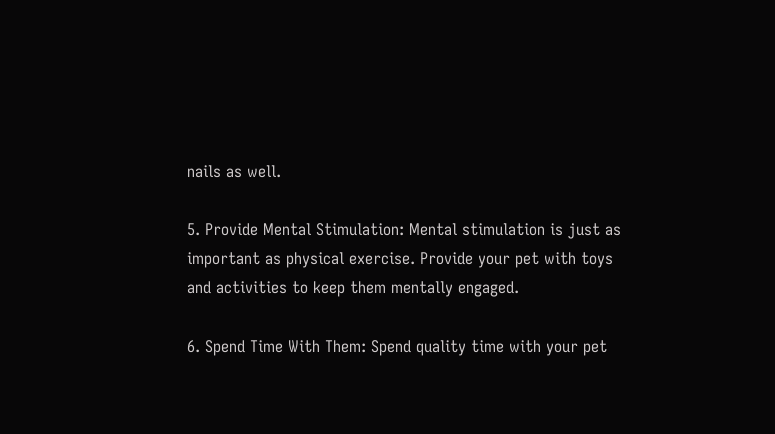nails as well.

5. Provide Mental Stimulation: Mental stimulation is just as important as physical exercise. Provide your pet with toys and activities to keep them mentally engaged.

6. Spend Time With Them: Spend quality time with your pet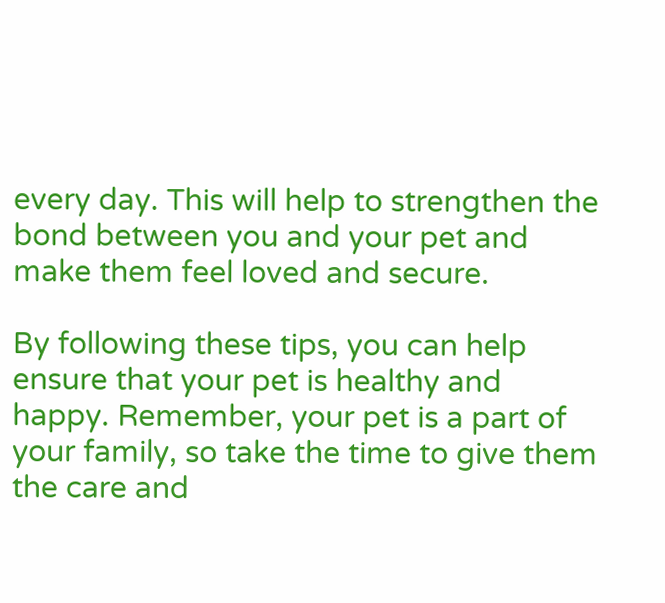every day. This will help to strengthen the bond between you and your pet and make them feel loved and secure.

By following these tips, you can help ensure that your pet is healthy and happy. Remember, your pet is a part of your family, so take the time to give them the care and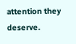attention they deserve.